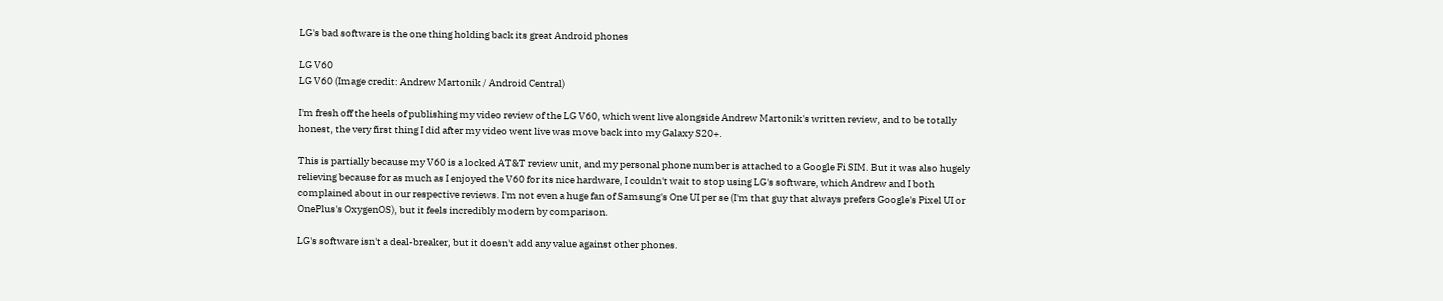LG's bad software is the one thing holding back its great Android phones

LG V60
LG V60 (Image credit: Andrew Martonik / Android Central)

I'm fresh off the heels of publishing my video review of the LG V60, which went live alongside Andrew Martonik's written review, and to be totally honest, the very first thing I did after my video went live was move back into my Galaxy S20+.

This is partially because my V60 is a locked AT&T review unit, and my personal phone number is attached to a Google Fi SIM. But it was also hugely relieving because for as much as I enjoyed the V60 for its nice hardware, I couldn't wait to stop using LG's software, which Andrew and I both complained about in our respective reviews. I'm not even a huge fan of Samsung's One UI per se (I'm that guy that always prefers Google's Pixel UI or OnePlus's OxygenOS), but it feels incredibly modern by comparison.

LG's software isn't a deal-breaker, but it doesn't add any value against other phones.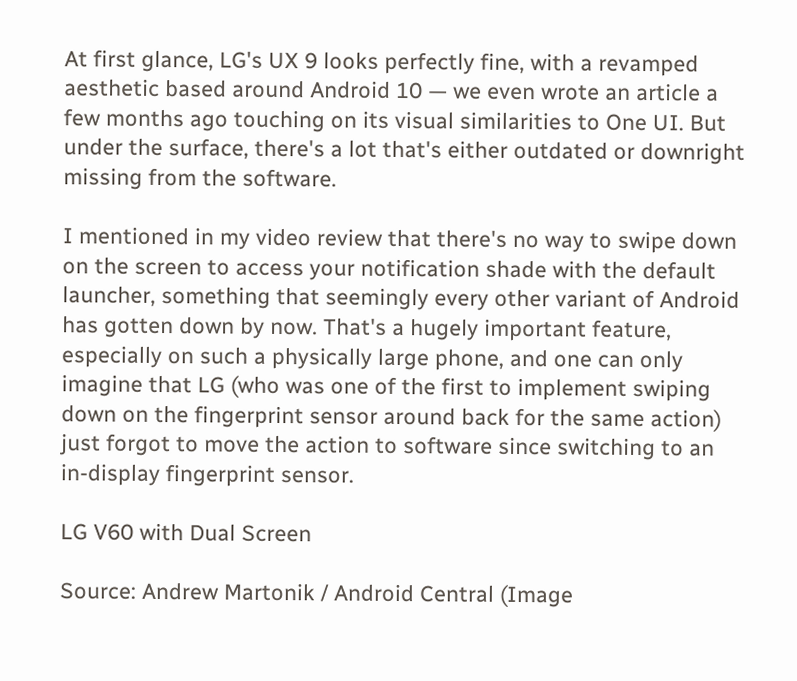At first glance, LG's UX 9 looks perfectly fine, with a revamped aesthetic based around Android 10 — we even wrote an article a few months ago touching on its visual similarities to One UI. But under the surface, there's a lot that's either outdated or downright missing from the software.

I mentioned in my video review that there's no way to swipe down on the screen to access your notification shade with the default launcher, something that seemingly every other variant of Android has gotten down by now. That's a hugely important feature, especially on such a physically large phone, and one can only imagine that LG (who was one of the first to implement swiping down on the fingerprint sensor around back for the same action) just forgot to move the action to software since switching to an in-display fingerprint sensor.

LG V60 with Dual Screen

Source: Andrew Martonik / Android Central (Image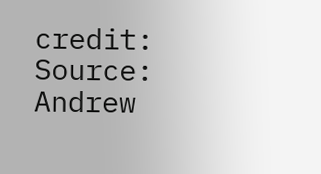credit: Source: Andrew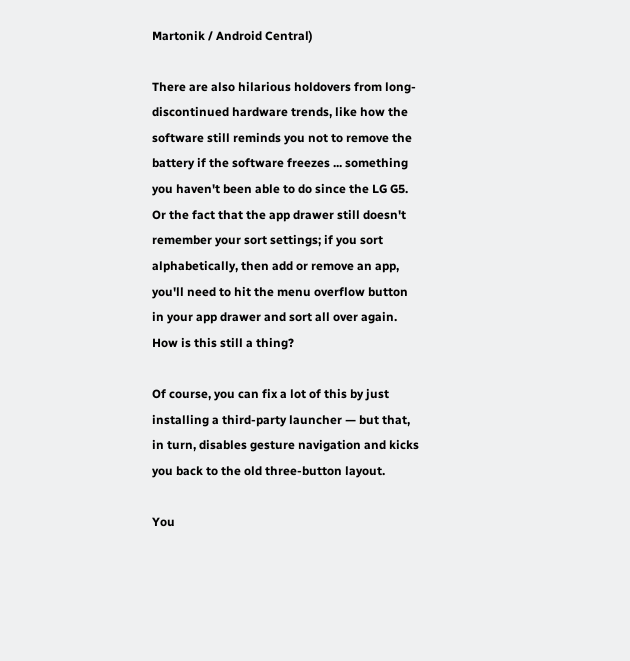Martonik / Android Central)

There are also hilarious holdovers from long-discontinued hardware trends, like how the software still reminds you not to remove the battery if the software freezes ... something you haven't been able to do since the LG G5. Or the fact that the app drawer still doesn't remember your sort settings; if you sort alphabetically, then add or remove an app, you'll need to hit the menu overflow button in your app drawer and sort all over again. How is this still a thing?

Of course, you can fix a lot of this by just installing a third-party launcher — but that, in turn, disables gesture navigation and kicks you back to the old three-button layout.

You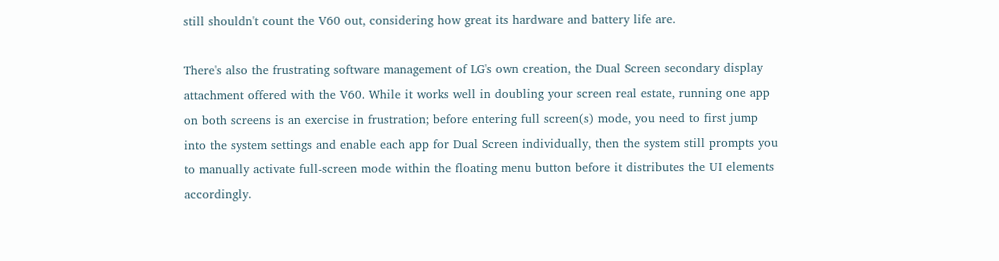still shouldn't count the V60 out, considering how great its hardware and battery life are.

There's also the frustrating software management of LG's own creation, the Dual Screen secondary display attachment offered with the V60. While it works well in doubling your screen real estate, running one app on both screens is an exercise in frustration; before entering full screen(s) mode, you need to first jump into the system settings and enable each app for Dual Screen individually, then the system still prompts you to manually activate full-screen mode within the floating menu button before it distributes the UI elements accordingly.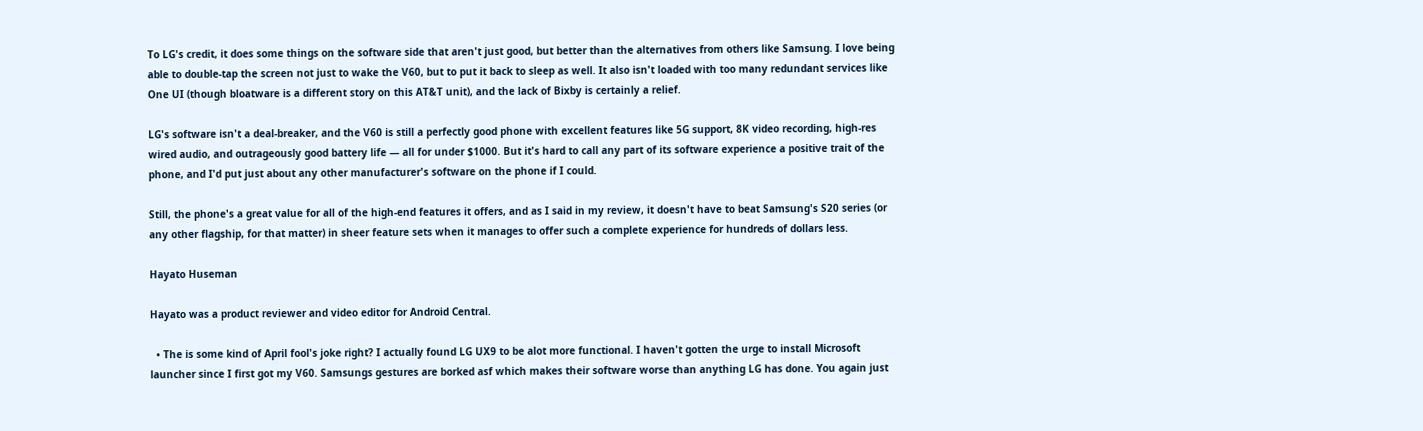To LG's credit, it does some things on the software side that aren't just good, but better than the alternatives from others like Samsung. I love being able to double-tap the screen not just to wake the V60, but to put it back to sleep as well. It also isn't loaded with too many redundant services like One UI (though bloatware is a different story on this AT&T unit), and the lack of Bixby is certainly a relief.

LG's software isn't a deal-breaker, and the V60 is still a perfectly good phone with excellent features like 5G support, 8K video recording, high-res wired audio, and outrageously good battery life — all for under $1000. But it's hard to call any part of its software experience a positive trait of the phone, and I'd put just about any other manufacturer's software on the phone if I could.

Still, the phone's a great value for all of the high-end features it offers, and as I said in my review, it doesn't have to beat Samsung's S20 series (or any other flagship, for that matter) in sheer feature sets when it manages to offer such a complete experience for hundreds of dollars less.

Hayato Huseman

Hayato was a product reviewer and video editor for Android Central.

  • The is some kind of April fool's joke right? I actually found LG UX9 to be alot more functional. I haven't gotten the urge to install Microsoft launcher since I first got my V60. Samsungs gestures are borked asf which makes their software worse than anything LG has done. You again just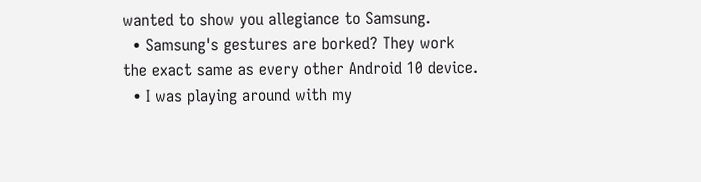wanted to show you allegiance to Samsung.
  • Samsung's gestures are borked? They work the exact same as every other Android 10 device.
  • I was playing around with my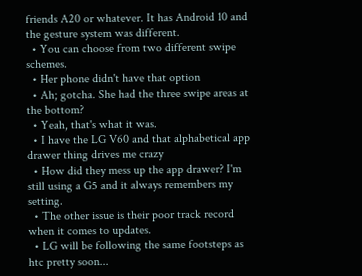friends A20 or whatever. It has Android 10 and the gesture system was different.
  • You can choose from two different swipe schemes.
  • Her phone didn't have that option
  • Ah; gotcha. She had the three swipe areas at the bottom?
  • Yeah, that's what it was.
  • I have the LG V60 and that alphabetical app drawer thing drives me crazy
  • How did they mess up the app drawer? I'm still using a G5 and it always remembers my setting.
  • The other issue is their poor track record when it comes to updates.
  • LG will be following the same footsteps as htc pretty soon...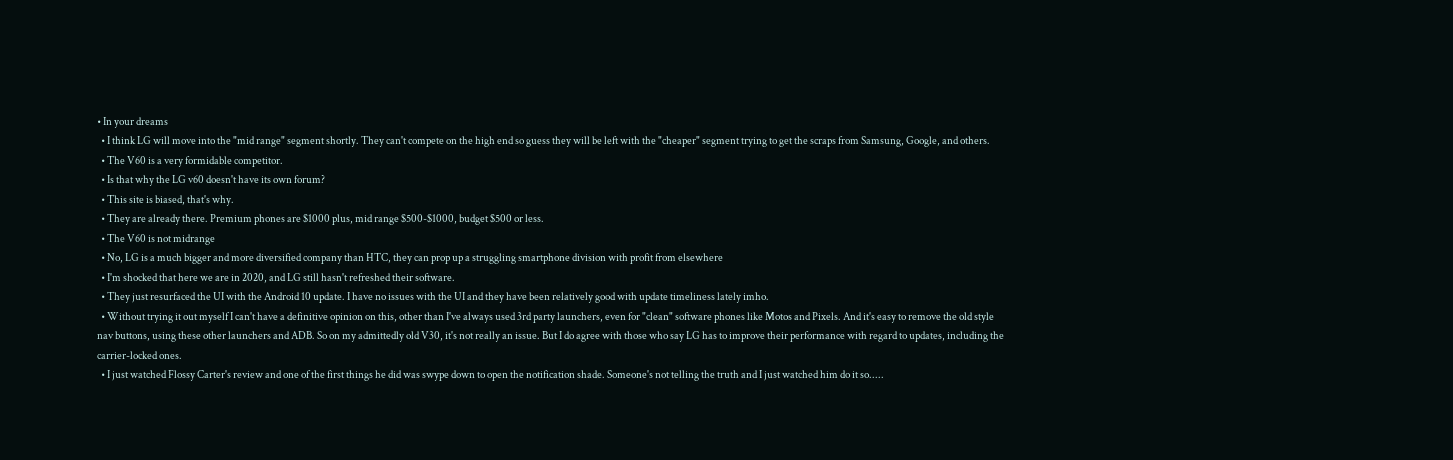• In your dreams
  • I think LG will move into the "mid range" segment shortly. They can't compete on the high end so guess they will be left with the "cheaper" segment trying to get the scraps from Samsung, Google, and others.
  • The V60 is a very formidable competitor.
  • Is that why the LG v60 doesn't have its own forum?
  • This site is biased, that's why.
  • They are already there. Premium phones are $1000 plus, mid range $500-$1000, budget $500 or less.
  • The V60 is not midrange
  • No, LG is a much bigger and more diversified company than HTC, they can prop up a struggling smartphone division with profit from elsewhere
  • I'm shocked that here we are in 2020, and LG still hasn't refreshed their software.
  • They just resurfaced the UI with the Android 10 update. I have no issues with the UI and they have been relatively good with update timeliness lately imho.
  • Without trying it out myself I can't have a definitive opinion on this, other than I've always used 3rd party launchers, even for "clean" software phones like Motos and Pixels. And it's easy to remove the old style nav buttons, using these other launchers and ADB. So on my admittedly old V30, it's not really an issue. But I do agree with those who say LG has to improve their performance with regard to updates, including the carrier-locked ones.
  • I just watched Flossy Carter's review and one of the first things he did was swype down to open the notification shade. Someone's not telling the truth and I just watched him do it so.....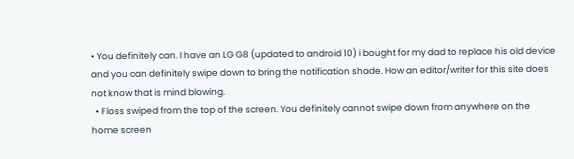• You definitely can. I have an LG G8 (updated to android 10) i bought for my dad to replace his old device and you can definitely swipe down to bring the notification shade. How an editor/writer for this site does not know that is mind blowing.
  • Floss swiped from the top of the screen. You definitely cannot swipe down from anywhere on the home screen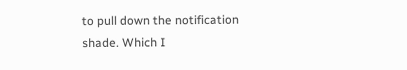to pull down the notification shade. Which I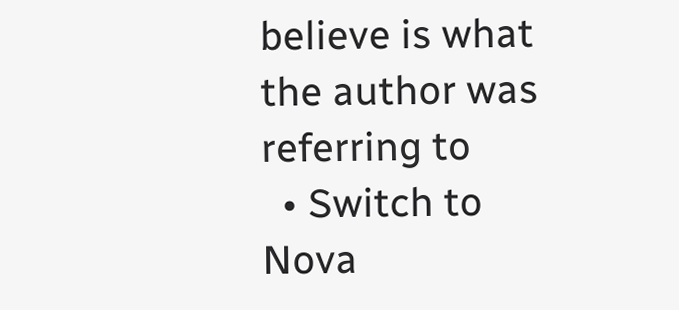believe is what the author was referring to
  • Switch to Nova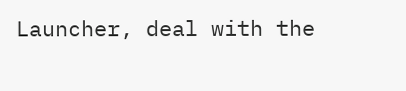Launcher, deal with the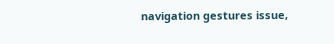navigation gestures issue,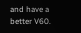and have a better V60.